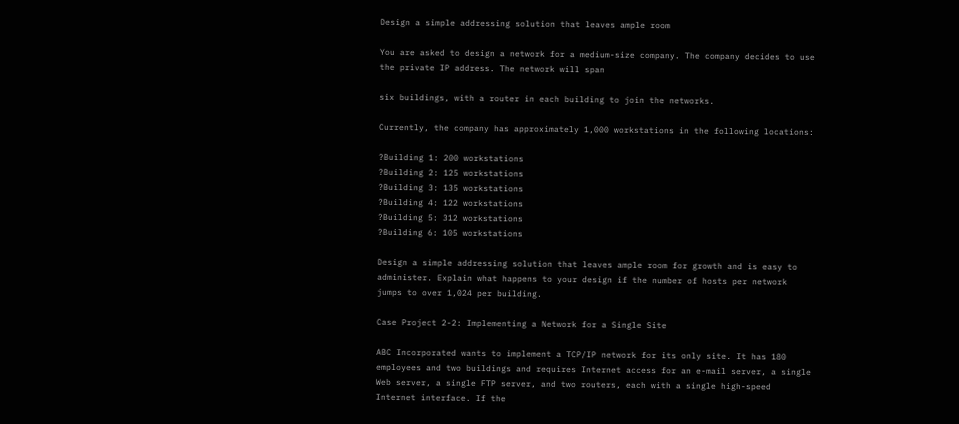Design a simple addressing solution that leaves ample room

You are asked to design a network for a medium-size company. The company decides to use the private IP address. The network will span

six buildings, with a router in each building to join the networks.

Currently, the company has approximately 1,000 workstations in the following locations:

?Building 1: 200 workstations
?Building 2: 125 workstations
?Building 3: 135 workstations
?Building 4: 122 workstations
?Building 5: 312 workstations
?Building 6: 105 workstations

Design a simple addressing solution that leaves ample room for growth and is easy to administer. Explain what happens to your design if the number of hosts per network jumps to over 1,024 per building.

Case Project 2-2: Implementing a Network for a Single Site

ABC Incorporated wants to implement a TCP/IP network for its only site. It has 180 employees and two buildings and requires Internet access for an e-mail server, a single Web server, a single FTP server, and two routers, each with a single high-speed Internet interface. If the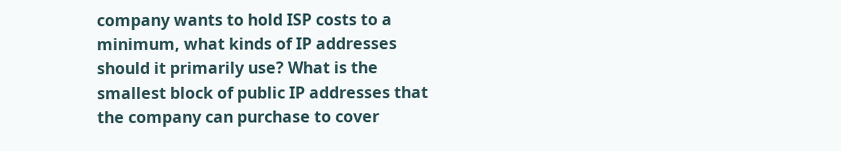company wants to hold ISP costs to a minimum, what kinds of IP addresses should it primarily use? What is the smallest block of public IP addresses that the company can purchase to cover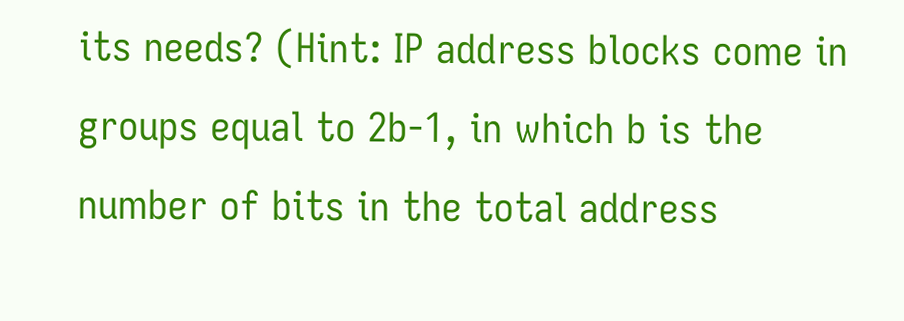its needs? (Hint: IP address blocks come in groups equal to 2b-1, in which b is the number of bits in the total address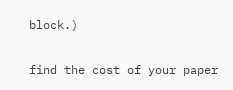block.)

find the cost of your paper